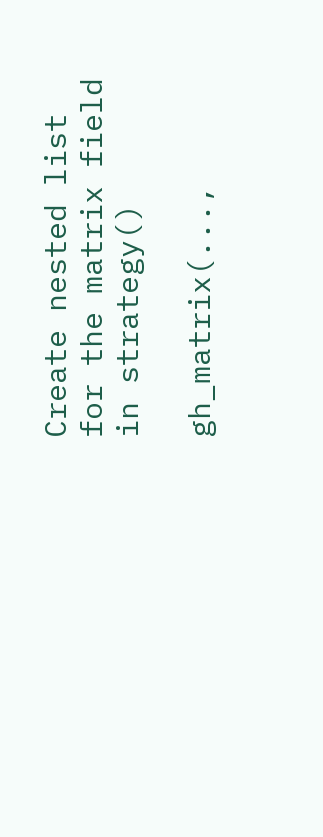Create nested list for the matrix field in strategy()

gh_matrix(...,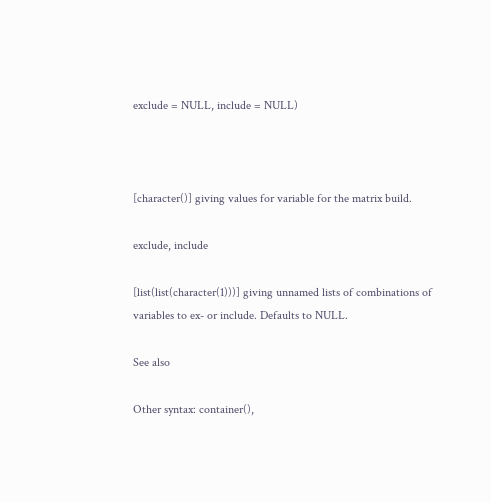exclude = NULL, include = NULL)



[character()] giving values for variable for the matrix build.

exclude, include

[list(list(character(1)))] giving unnamed lists of combinations of variables to ex- or include. Defaults to NULL.

See also

Other syntax: container(),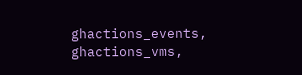ghactions_events, ghactions_vms,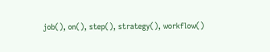job(), on(), step(), strategy(), workflow()